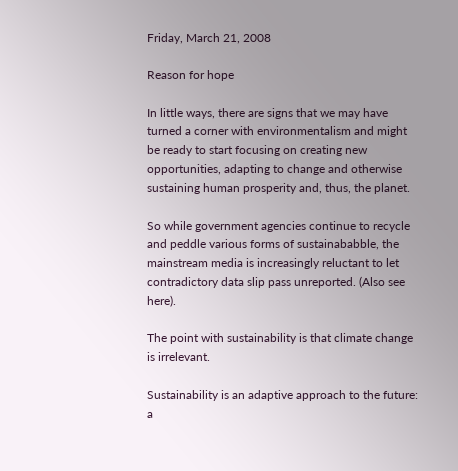Friday, March 21, 2008

Reason for hope

In little ways, there are signs that we may have turned a corner with environmentalism and might be ready to start focusing on creating new opportunities, adapting to change and otherwise sustaining human prosperity and, thus, the planet.

So while government agencies continue to recycle and peddle various forms of sustainababble, the mainstream media is increasingly reluctant to let contradictory data slip pass unreported. (Also see here).

The point with sustainability is that climate change is irrelevant.

Sustainability is an adaptive approach to the future: a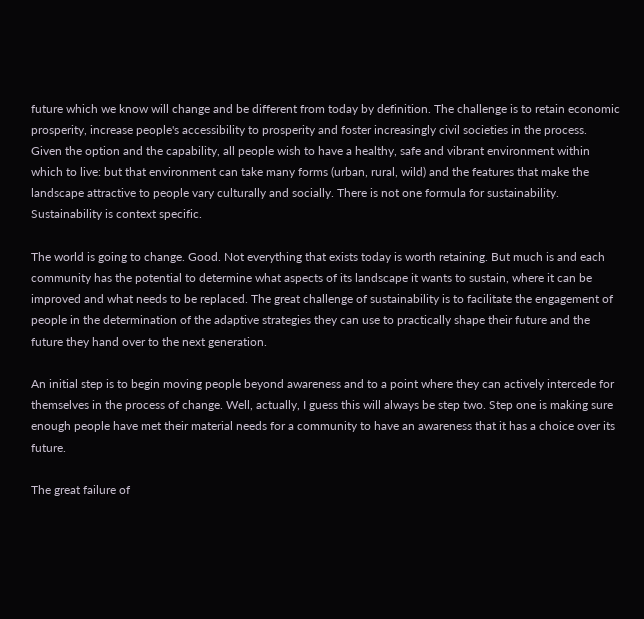future which we know will change and be different from today by definition. The challenge is to retain economic prosperity, increase people's accessibility to prosperity and foster increasingly civil societies in the process. Given the option and the capability, all people wish to have a healthy, safe and vibrant environment within which to live: but that environment can take many forms (urban, rural, wild) and the features that make the landscape attractive to people vary culturally and socially. There is not one formula for sustainability. Sustainability is context specific.

The world is going to change. Good. Not everything that exists today is worth retaining. But much is and each community has the potential to determine what aspects of its landscape it wants to sustain, where it can be improved and what needs to be replaced. The great challenge of sustainability is to facilitate the engagement of people in the determination of the adaptive strategies they can use to practically shape their future and the future they hand over to the next generation.

An initial step is to begin moving people beyond awareness and to a point where they can actively intercede for themselves in the process of change. Well, actually, I guess this will always be step two. Step one is making sure enough people have met their material needs for a community to have an awareness that it has a choice over its future.

The great failure of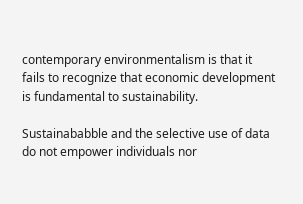contemporary environmentalism is that it fails to recognize that economic development is fundamental to sustainability.

Sustainababble and the selective use of data do not empower individuals nor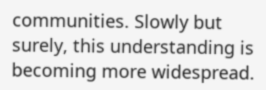communities. Slowly but surely, this understanding is becoming more widespread.